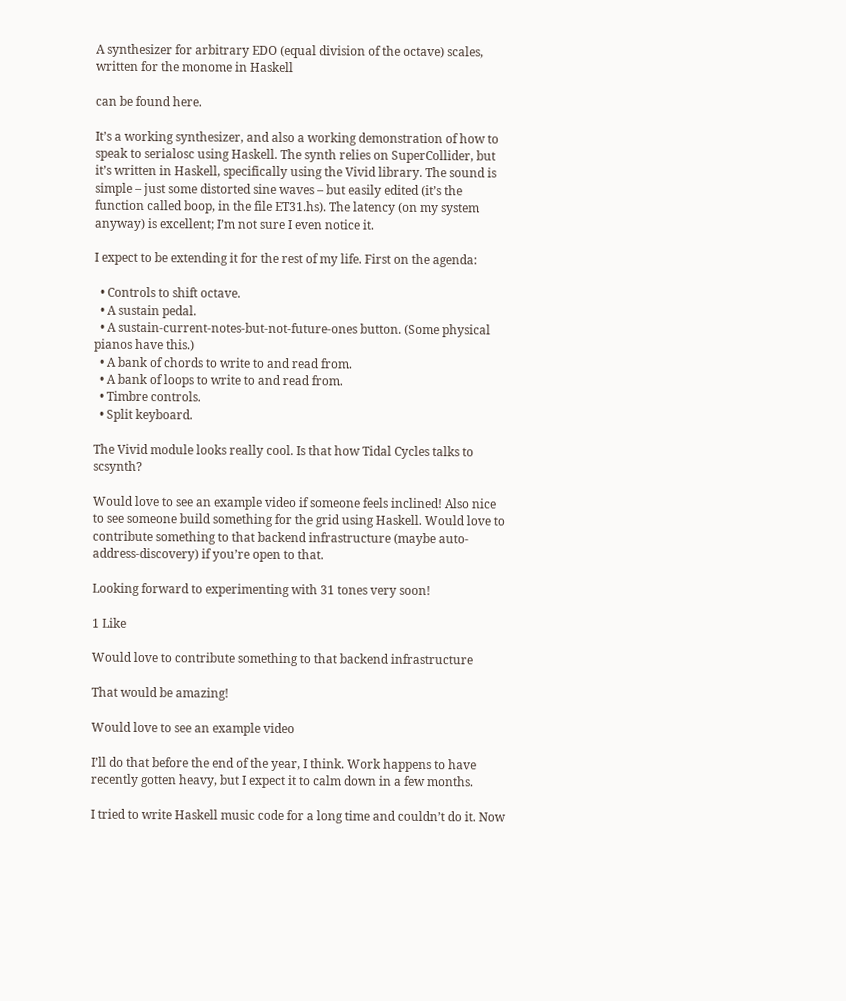A synthesizer for arbitrary EDO (equal division of the octave) scales, written for the monome in Haskell

can be found here.

It’s a working synthesizer, and also a working demonstration of how to speak to serialosc using Haskell. The synth relies on SuperCollider, but it’s written in Haskell, specifically using the Vivid library. The sound is simple – just some distorted sine waves – but easily edited (it’s the function called boop, in the file ET31.hs). The latency (on my system anyway) is excellent; I’m not sure I even notice it.

I expect to be extending it for the rest of my life. First on the agenda:

  • Controls to shift octave.
  • A sustain pedal.
  • A sustain-current-notes-but-not-future-ones button. (Some physical pianos have this.)
  • A bank of chords to write to and read from.
  • A bank of loops to write to and read from.
  • Timbre controls.
  • Split keyboard.

The Vivid module looks really cool. Is that how Tidal Cycles talks to scsynth?

Would love to see an example video if someone feels inclined! Also nice to see someone build something for the grid using Haskell. Would love to contribute something to that backend infrastructure (maybe auto-address-discovery) if you’re open to that.

Looking forward to experimenting with 31 tones very soon!

1 Like

Would love to contribute something to that backend infrastructure

That would be amazing!

Would love to see an example video

I’ll do that before the end of the year, I think. Work happens to have recently gotten heavy, but I expect it to calm down in a few months.

I tried to write Haskell music code for a long time and couldn’t do it. Now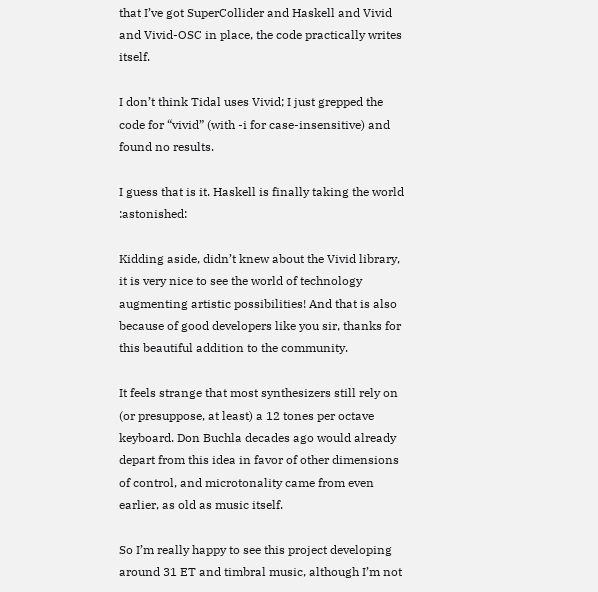that I’ve got SuperCollider and Haskell and Vivid and Vivid-OSC in place, the code practically writes itself.

I don’t think Tidal uses Vivid; I just grepped the code for “vivid” (with -i for case-insensitive) and found no results.

I guess that is it. Haskell is finally taking the world :astonished:

Kidding aside, didn’t knew about the Vivid library, it is very nice to see the world of technology augmenting artistic possibilities! And that is also because of good developers like you sir, thanks for this beautiful addition to the community.

It feels strange that most synthesizers still rely on (or presuppose, at least) a 12 tones per octave keyboard. Don Buchla decades ago would already depart from this idea in favor of other dimensions of control, and microtonality came from even earlier, as old as music itself.

So I’m really happy to see this project developing around 31 ET and timbral music, although I’m not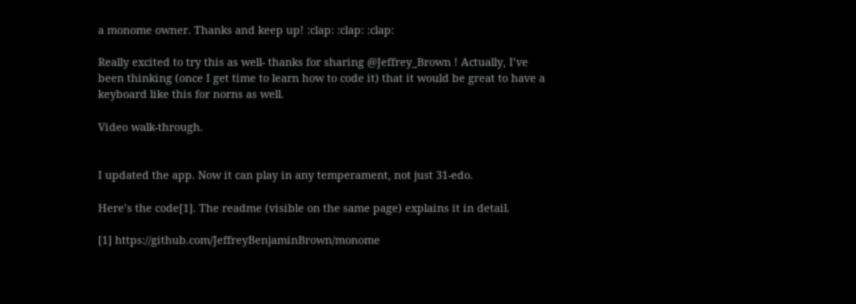a monome owner. Thanks and keep up! :clap: :clap: :clap:

Really excited to try this as well- thanks for sharing @Jeffrey_Brown ! Actually, I’ve been thinking (once I get time to learn how to code it) that it would be great to have a keyboard like this for norns as well.

Video walk-through.


I updated the app. Now it can play in any temperament, not just 31-edo.

Here’s the code[1]. The readme (visible on the same page) explains it in detail.

[1] https://github.com/JeffreyBenjaminBrown/monome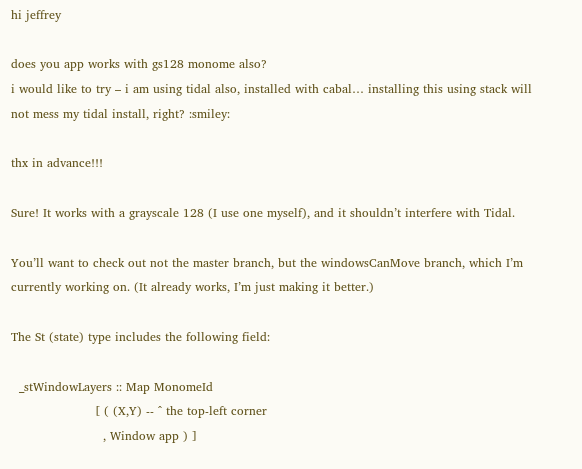hi jeffrey

does you app works with gs128 monome also?
i would like to try – i am using tidal also, installed with cabal… installing this using stack will not mess my tidal install, right? :smiley:

thx in advance!!!

Sure! It works with a grayscale 128 (I use one myself), and it shouldn’t interfere with Tidal.

You’ll want to check out not the master branch, but the windowsCanMove branch, which I’m currently working on. (It already works, I’m just making it better.)

The St (state) type includes the following field:

  _stWindowLayers :: Map MonomeId
                     [ ( (X,Y) -- ^ the top-left corner
                       , Window app ) ]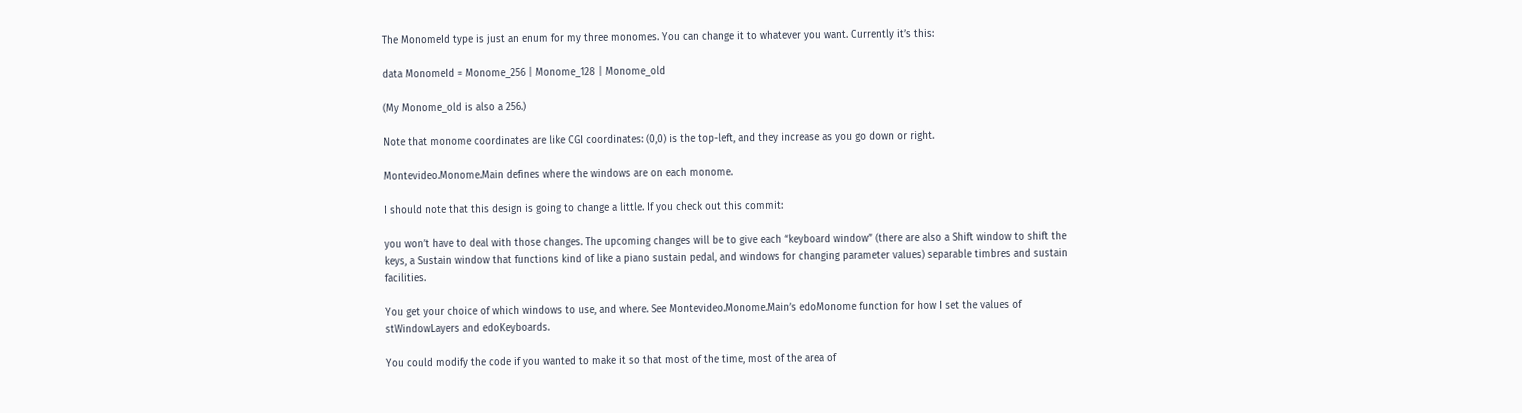The MonomeId type is just an enum for my three monomes. You can change it to whatever you want. Currently it’s this:

data MonomeId = Monome_256 | Monome_128 | Monome_old

(My Monome_old is also a 256.)

Note that monome coordinates are like CGI coordinates: (0,0) is the top-left, and they increase as you go down or right.

Montevideo.Monome.Main defines where the windows are on each monome.

I should note that this design is going to change a little. If you check out this commit:

you won’t have to deal with those changes. The upcoming changes will be to give each “keyboard window” (there are also a Shift window to shift the keys, a Sustain window that functions kind of like a piano sustain pedal, and windows for changing parameter values) separable timbres and sustain facilities.

You get your choice of which windows to use, and where. See Montevideo.Monome.Main’s edoMonome function for how I set the values of stWindowLayers and edoKeyboards.

You could modify the code if you wanted to make it so that most of the time, most of the area of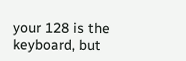your 128 is the keyboard, but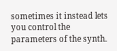sometimes it instead lets you control the parameters of the synth.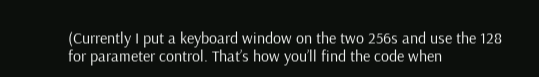(Currently I put a keyboard window on the two 256s and use the 128 for parameter control. That’s how you’ll find the code when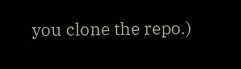you clone the repo.)